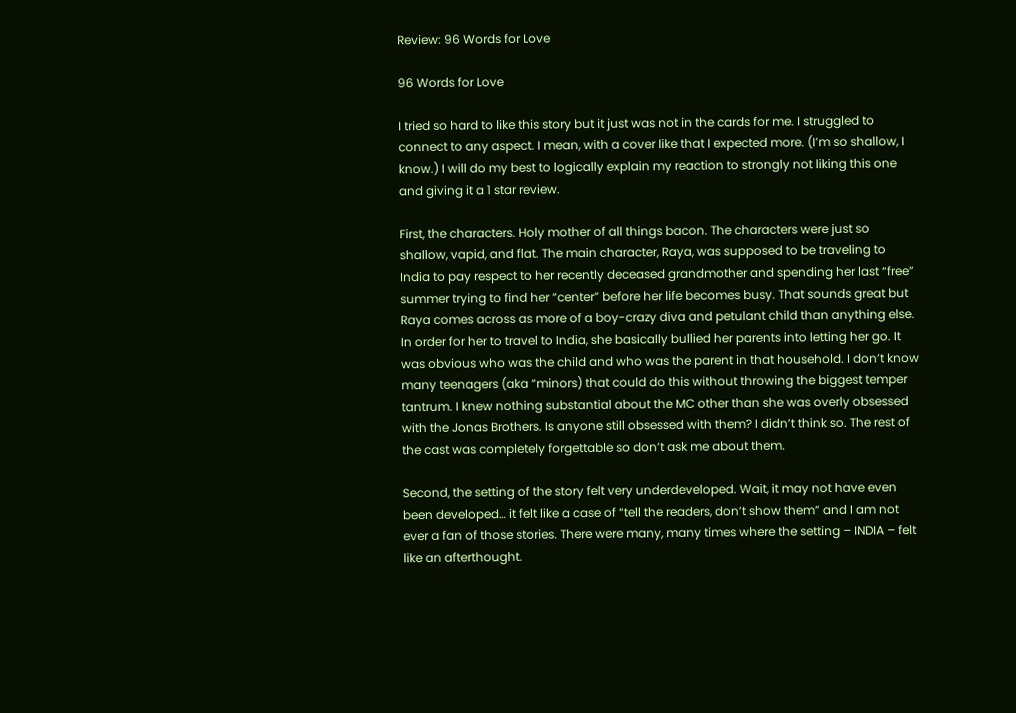Review: 96 Words for Love

96 Words for Love

I tried so hard to like this story but it just was not in the cards for me. I struggled to connect to any aspect. I mean, with a cover like that I expected more. (I’m so shallow, I know.) I will do my best to logically explain my reaction to strongly not liking this one and giving it a 1 star review.

First, the characters. Holy mother of all things bacon. The characters were just so shallow, vapid, and flat. The main character, Raya, was supposed to be traveling to India to pay respect to her recently deceased grandmother and spending her last “free” summer trying to find her “center” before her life becomes busy. That sounds great but Raya comes across as more of a boy-crazy diva and petulant child than anything else. In order for her to travel to India, she basically bullied her parents into letting her go. It was obvious who was the child and who was the parent in that household. I don’t know many teenagers (aka “minors) that could do this without throwing the biggest temper tantrum. I knew nothing substantial about the MC other than she was overly obsessed with the Jonas Brothers. Is anyone still obsessed with them? I didn’t think so. The rest of the cast was completely forgettable so don’t ask me about them.

Second, the setting of the story felt very underdeveloped. Wait, it may not have even been developed… it felt like a case of “tell the readers, don’t show them” and I am not ever a fan of those stories. There were many, many times where the setting – INDIA – felt like an afterthought.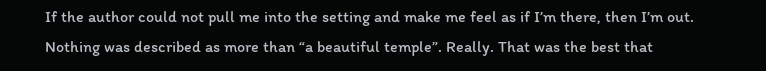If the author could not pull me into the setting and make me feel as if I’m there, then I’m out. Nothing was described as more than “a beautiful temple”. Really. That was the best that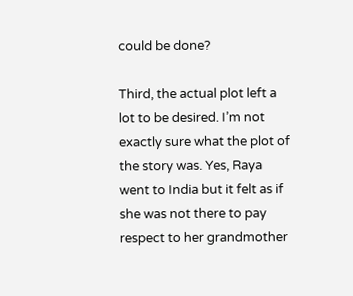could be done?

Third, the actual plot left a lot to be desired. I’m not exactly sure what the plot of the story was. Yes, Raya went to India but it felt as if she was not there to pay respect to her grandmother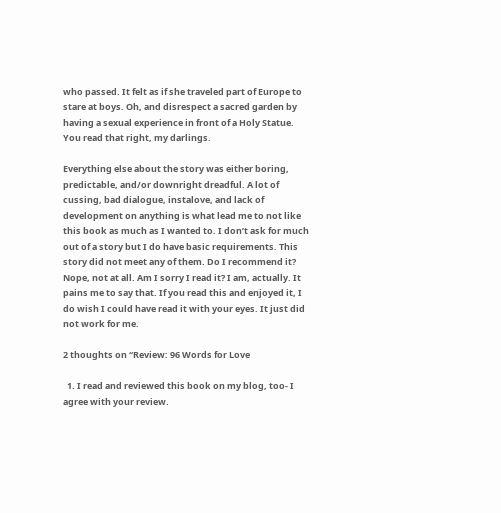who passed. It felt as if she traveled part of Europe to stare at boys. Oh, and disrespect a sacred garden by having a sexual experience in front of a Holy Statue. You read that right, my darlings.

Everything else about the story was either boring, predictable, and/or downright dreadful. A lot of cussing, bad dialogue, instalove, and lack of development on anything is what lead me to not like this book as much as I wanted to. I don’t ask for much out of a story but I do have basic requirements. This story did not meet any of them. Do I recommend it? Nope, not at all. Am I sorry I read it? I am, actually. It pains me to say that. If you read this and enjoyed it, I do wish I could have read it with your eyes. It just did not work for me.

2 thoughts on “Review: 96 Words for Love

  1. I read and reviewed this book on my blog, too- I agree with your review.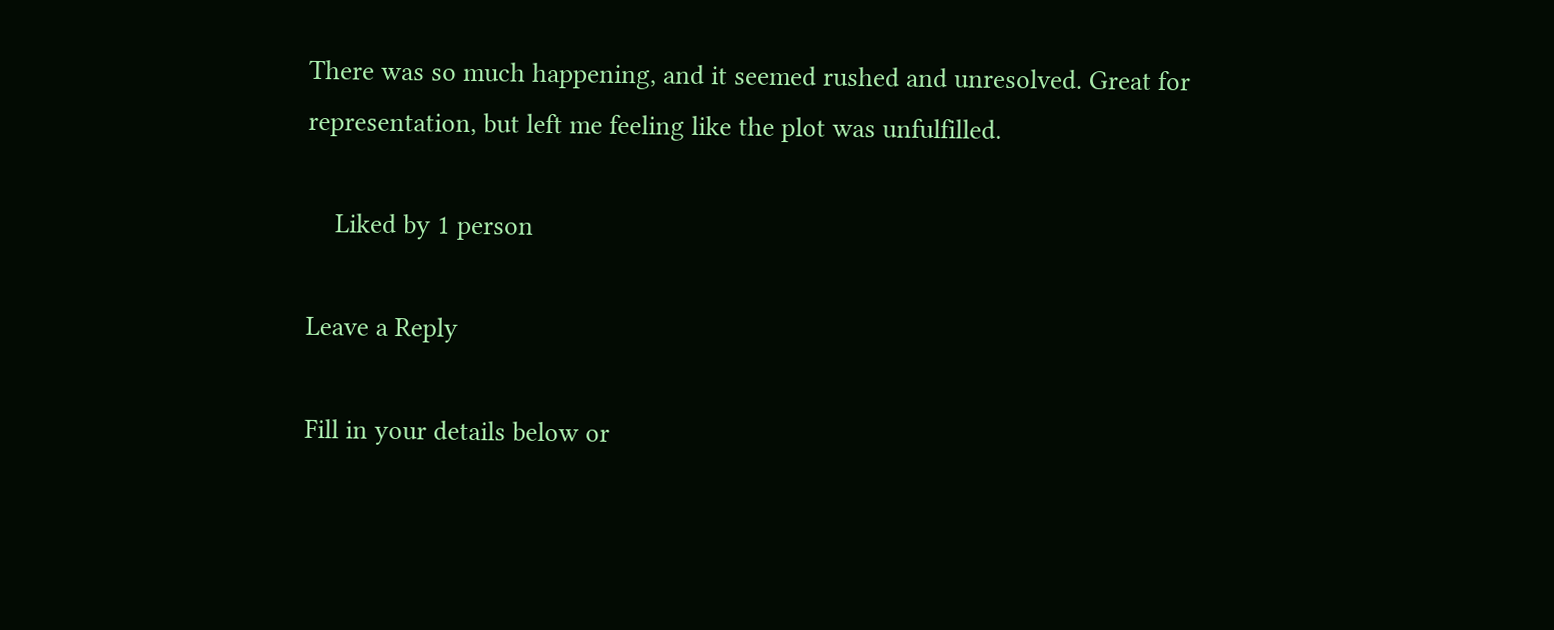There was so much happening, and it seemed rushed and unresolved. Great for representation, but left me feeling like the plot was unfulfilled.

    Liked by 1 person

Leave a Reply

Fill in your details below or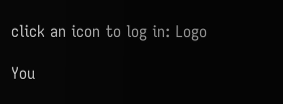click an icon to log in: Logo

You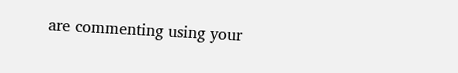are commenting using your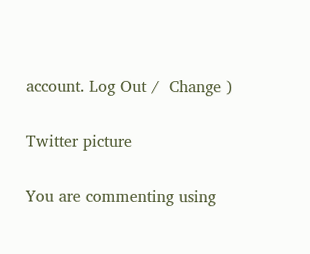account. Log Out /  Change )

Twitter picture

You are commenting using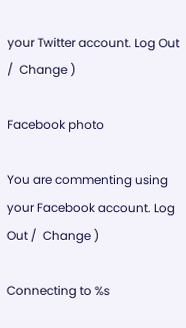your Twitter account. Log Out /  Change )

Facebook photo

You are commenting using your Facebook account. Log Out /  Change )

Connecting to %s